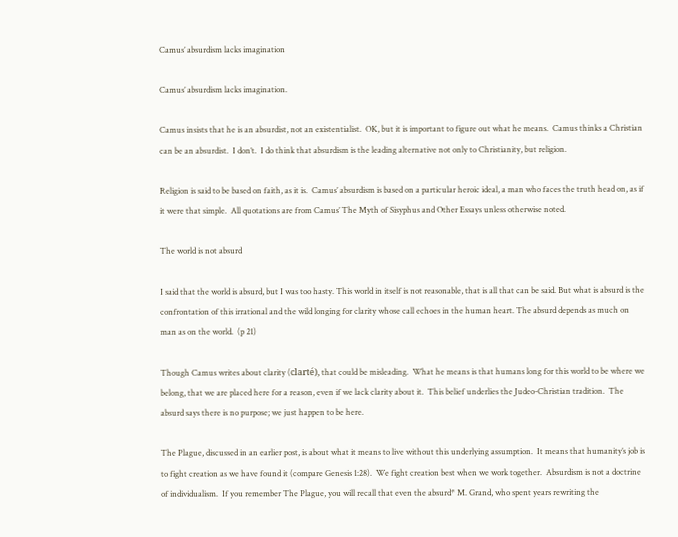Camus’ absurdism lacks imagination

Camus’ absurdism lacks imagination.

Camus insists that he is an absurdist, not an existentialist.  OK, but it is important to figure out what he means.  Camus thinks a Christian can be an absurdist.  I don’t.  I do think that absurdism is the leading alternative not only to Christianity, but religion.

Religion is said to be based on faith, as it is.  Camus’ absurdism is based on a particular heroic ideal, a man who faces the truth head on, as if it were that simple.  All quotations are from Camus’ The Myth of Sisyphus and Other Essays unless otherwise noted.

The world is not absurd

I said that the world is absurd, but I was too hasty. This world in itself is not reasonable, that is all that can be said. But what is absurd is the confrontation of this irrational and the wild longing for clarity whose call echoes in the human heart. The absurd depends as much on man as on the world.  (p 21)

Though Camus writes about clarity (clarté), that could be misleading.  What he means is that humans long for this world to be where we belong, that we are placed here for a reason, even if we lack clarity about it.  This belief underlies the Judeo-Christian tradition.  The absurd says there is no purpose; we just happen to be here.

The Plague, discussed in an earlier post, is about what it means to live without this underlying assumption.  It means that humanity’s job is to fight creation as we have found it (compare Genesis 1:28).  We fight creation best when we work together.  Absurdism is not a doctrine of individualism.  If you remember The Plague, you will recall that even the absurd* M. Grand, who spent years rewriting the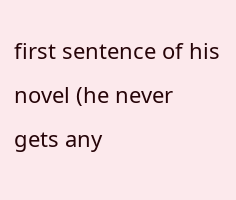first sentence of his novel (he never gets any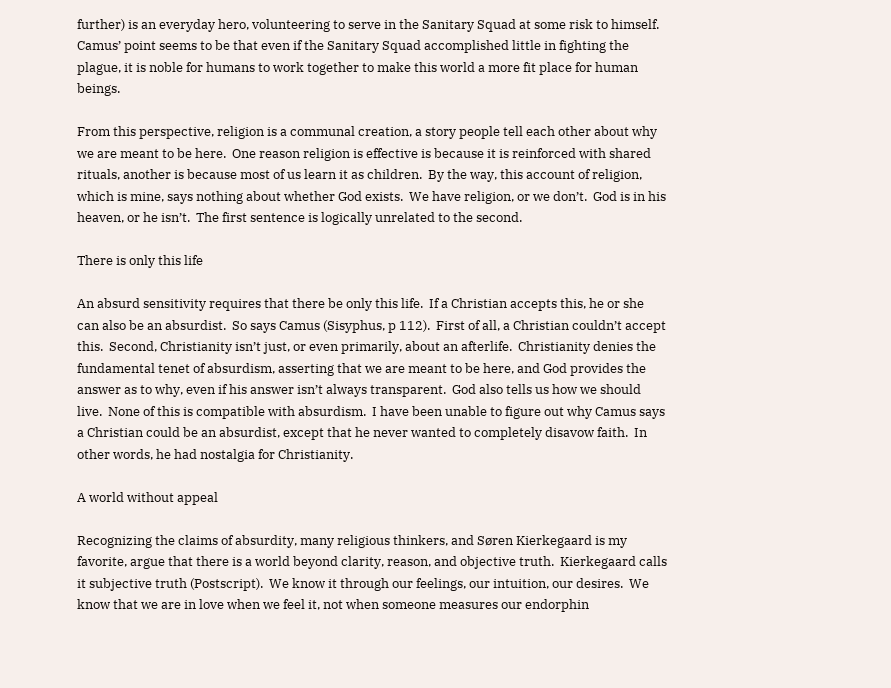further) is an everyday hero, volunteering to serve in the Sanitary Squad at some risk to himself.  Camus’ point seems to be that even if the Sanitary Squad accomplished little in fighting the plague, it is noble for humans to work together to make this world a more fit place for human beings.

From this perspective, religion is a communal creation, a story people tell each other about why we are meant to be here.  One reason religion is effective is because it is reinforced with shared rituals, another is because most of us learn it as children.  By the way, this account of religion, which is mine, says nothing about whether God exists.  We have religion, or we don’t.  God is in his heaven, or he isn’t.  The first sentence is logically unrelated to the second.

There is only this life

An absurd sensitivity requires that there be only this life.  If a Christian accepts this, he or she can also be an absurdist.  So says Camus (Sisyphus, p 112).  First of all, a Christian couldn’t accept this.  Second, Christianity isn’t just, or even primarily, about an afterlife.  Christianity denies the fundamental tenet of absurdism, asserting that we are meant to be here, and God provides the answer as to why, even if his answer isn’t always transparent.  God also tells us how we should live.  None of this is compatible with absurdism.  I have been unable to figure out why Camus says a Christian could be an absurdist, except that he never wanted to completely disavow faith.  In other words, he had nostalgia for Christianity.

A world without appeal

Recognizing the claims of absurdity, many religious thinkers, and Søren Kierkegaard is my favorite, argue that there is a world beyond clarity, reason, and objective truth.  Kierkegaard calls it subjective truth (Postscript).  We know it through our feelings, our intuition, our desires.  We know that we are in love when we feel it, not when someone measures our endorphin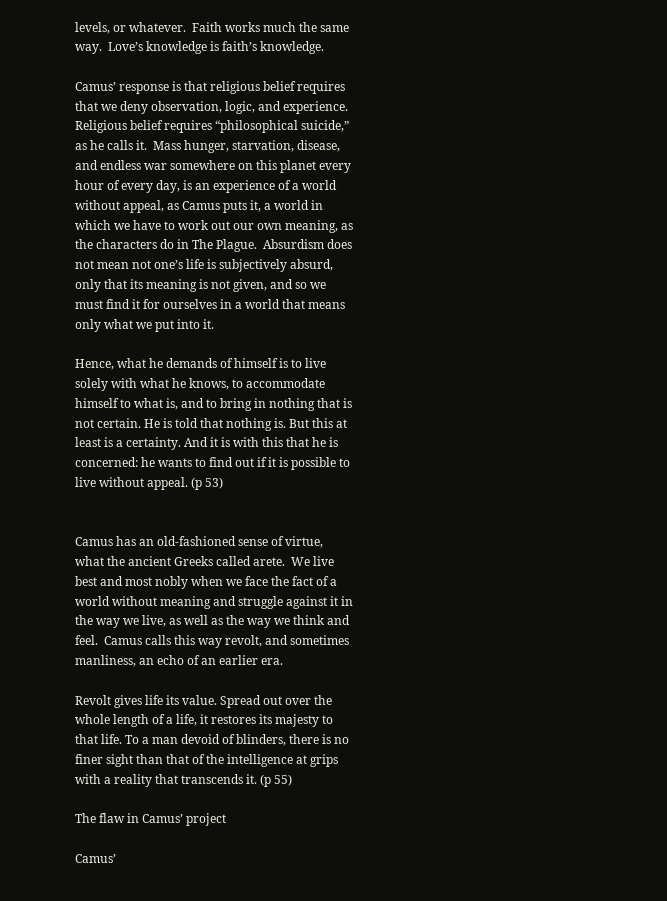levels, or whatever.  Faith works much the same way.  Love’s knowledge is faith’s knowledge.

Camus’ response is that religious belief requires that we deny observation, logic, and experience.  Religious belief requires “philosophical suicide,” as he calls it.  Mass hunger, starvation, disease, and endless war somewhere on this planet every hour of every day, is an experience of a world without appeal, as Camus puts it, a world in which we have to work out our own meaning, as the characters do in The Plague.  Absurdism does not mean not one’s life is subjectively absurd, only that its meaning is not given, and so we must find it for ourselves in a world that means only what we put into it.

Hence, what he demands of himself is to live solely with what he knows, to accommodate himself to what is, and to bring in nothing that is not certain. He is told that nothing is. But this at least is a certainty. And it is with this that he is concerned: he wants to find out if it is possible to live without appeal. (p 53)


Camus has an old-fashioned sense of virtue, what the ancient Greeks called arete.  We live best and most nobly when we face the fact of a world without meaning and struggle against it in the way we live, as well as the way we think and feel.  Camus calls this way revolt, and sometimes manliness, an echo of an earlier era.

Revolt gives life its value. Spread out over the whole length of a life, it restores its majesty to that life. To a man devoid of blinders, there is no finer sight than that of the intelligence at grips with a reality that transcends it. (p 55)

The flaw in Camus’ project

Camus’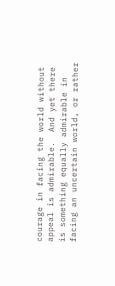courage in facing the world without appeal is admirable.  And yet there is something equally admirable in facing an uncertain world, or rather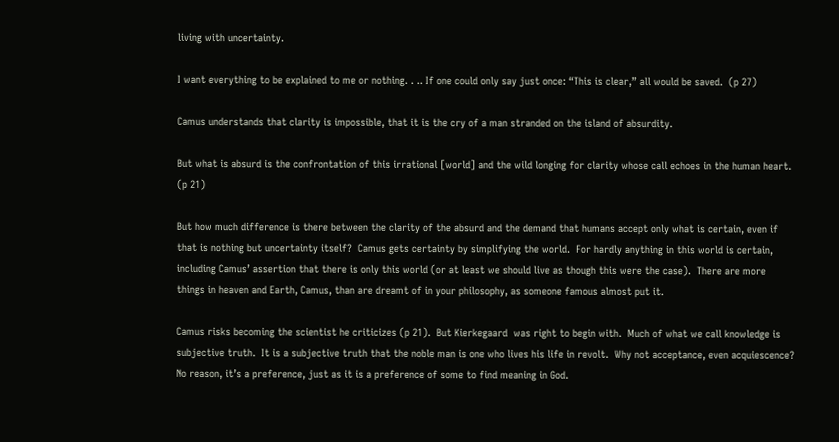living with uncertainty.

I want everything to be explained to me or nothing. . .. If one could only say just once: “This is clear,” all would be saved.  (p 27)

Camus understands that clarity is impossible, that it is the cry of a man stranded on the island of absurdity.

But what is absurd is the confrontation of this irrational [world] and the wild longing for clarity whose call echoes in the human heart. (p 21)

But how much difference is there between the clarity of the absurd and the demand that humans accept only what is certain, even if that is nothing but uncertainty itself?  Camus gets certainty by simplifying the world.  For hardly anything in this world is certain, including Camus’ assertion that there is only this world (or at least we should live as though this were the case).  There are more things in heaven and Earth, Camus, than are dreamt of in your philosophy, as someone famous almost put it.

Camus risks becoming the scientist he criticizes (p 21).  But Kierkegaard  was right to begin with.  Much of what we call knowledge is subjective truth.  It is a subjective truth that the noble man is one who lives his life in revolt.  Why not acceptance, even acquiescence?  No reason, it’s a preference, just as it is a preference of some to find meaning in God.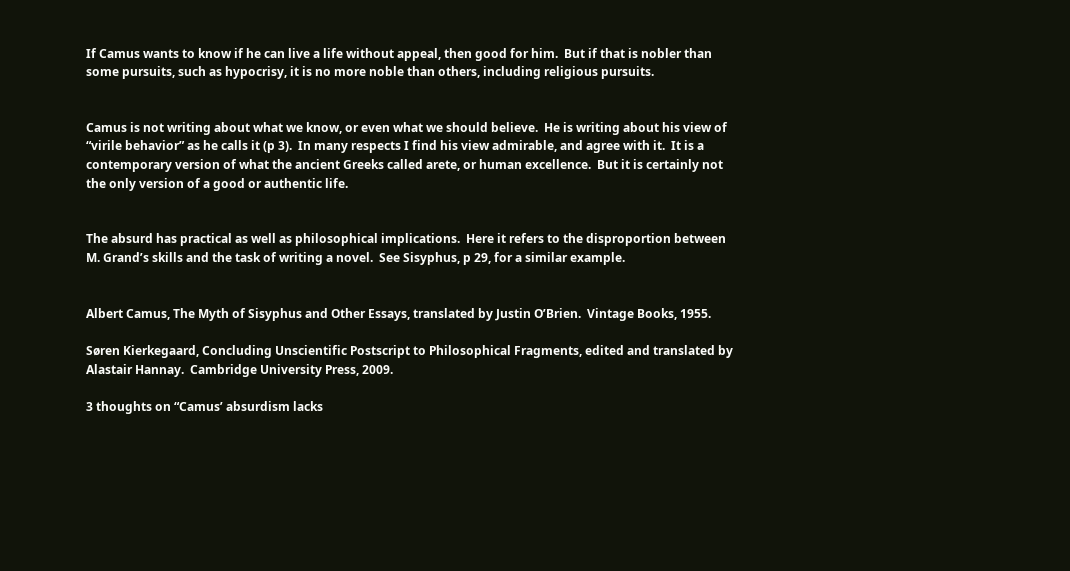If Camus wants to know if he can live a life without appeal, then good for him.  But if that is nobler than some pursuits, such as hypocrisy, it is no more noble than others, including religious pursuits.


Camus is not writing about what we know, or even what we should believe.  He is writing about his view of “virile behavior” as he calls it (p 3).  In many respects I find his view admirable, and agree with it.  It is a contemporary version of what the ancient Greeks called arete, or human excellence.  But it is certainly not the only version of a good or authentic life.


The absurd has practical as well as philosophical implications.  Here it refers to the disproportion between M. Grand’s skills and the task of writing a novel.  See Sisyphus, p 29, for a similar example.


Albert Camus, The Myth of Sisyphus and Other Essays, translated by Justin O’Brien.  Vintage Books, 1955.

Søren Kierkegaard, Concluding Unscientific Postscript to Philosophical Fragments, edited and translated by Alastair Hannay.  Cambridge University Press, 2009.

3 thoughts on “Camus’ absurdism lacks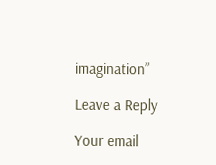imagination”

Leave a Reply

Your email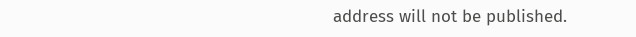address will not be published.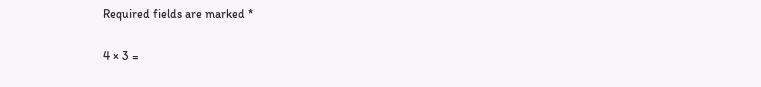Required fields are marked *

4 × 3 =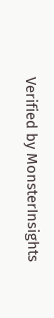Verified by MonsterInsights